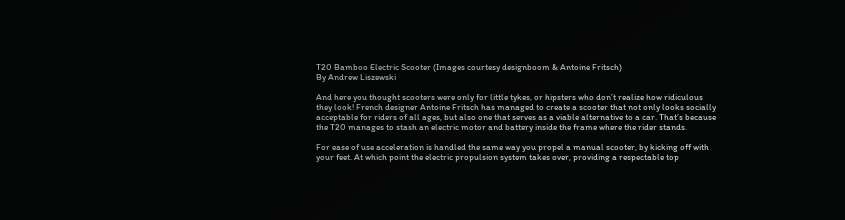T20 Bamboo Electric Scooter (Images courtesy designboom & Antoine Fritsch)
By Andrew Liszewski

And here you thought scooters were only for little tykes, or hipsters who don’t realize how ridiculous they look! French designer Antoine Fritsch has managed to create a scooter that not only looks socially acceptable for riders of all ages, but also one that serves as a viable alternative to a car. That’s because the T20 manages to stash an electric motor and battery inside the frame where the rider stands.

For ease of use acceleration is handled the same way you propel a manual scooter, by kicking off with your feet. At which point the electric propulsion system takes over, providing a respectable top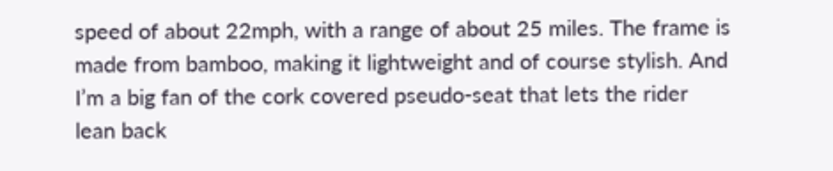speed of about 22mph, with a range of about 25 miles. The frame is made from bamboo, making it lightweight and of course stylish. And I’m a big fan of the cork covered pseudo-seat that lets the rider lean back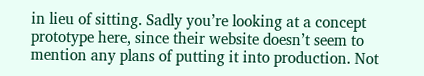in lieu of sitting. Sadly you’re looking at a concept prototype here, since their website doesn’t seem to mention any plans of putting it into production. Not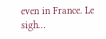even in France. Le sigh…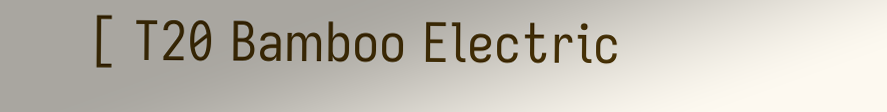[ T20 Bamboo Electric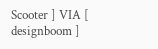Scooter ] VIA [ designboom ]